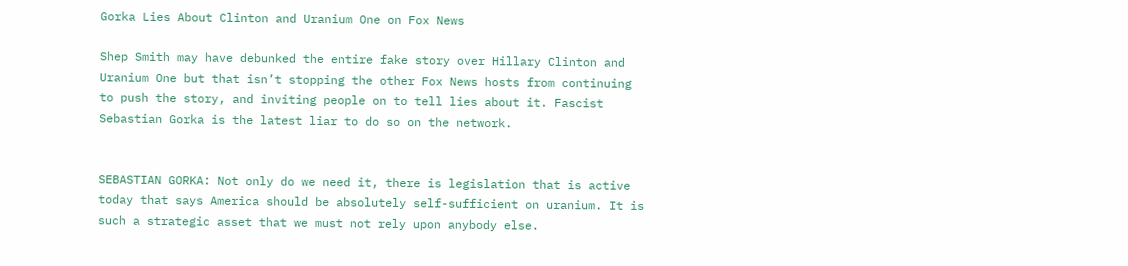Gorka Lies About Clinton and Uranium One on Fox News

Shep Smith may have debunked the entire fake story over Hillary Clinton and Uranium One but that isn’t stopping the other Fox News hosts from continuing to push the story, and inviting people on to tell lies about it. Fascist Sebastian Gorka is the latest liar to do so on the network.


SEBASTIAN GORKA: Not only do we need it, there is legislation that is active today that says America should be absolutely self-sufficient on uranium. It is such a strategic asset that we must not rely upon anybody else.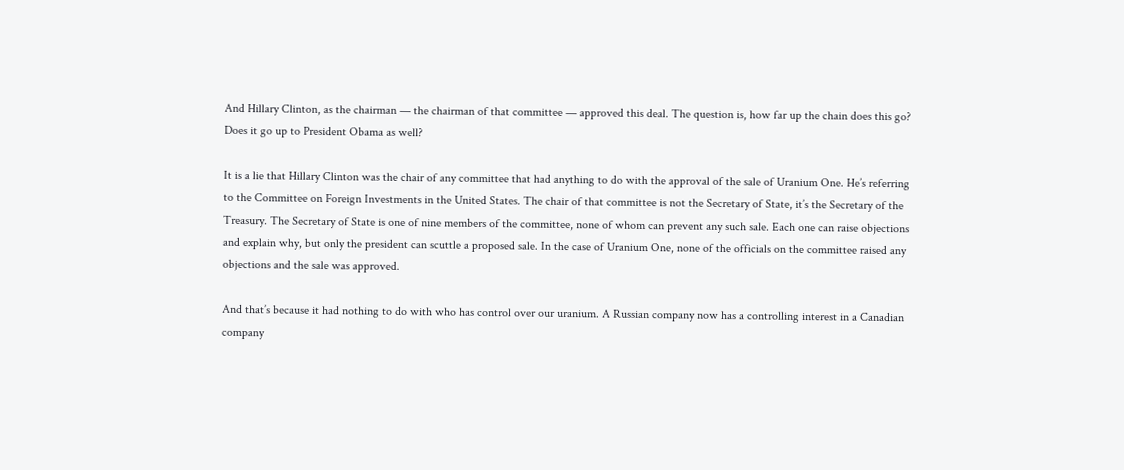And Hillary Clinton, as the chairman — the chairman of that committee — approved this deal. The question is, how far up the chain does this go? Does it go up to President Obama as well?

It is a lie that Hillary Clinton was the chair of any committee that had anything to do with the approval of the sale of Uranium One. He’s referring to the Committee on Foreign Investments in the United States. The chair of that committee is not the Secretary of State, it’s the Secretary of the Treasury. The Secretary of State is one of nine members of the committee, none of whom can prevent any such sale. Each one can raise objections and explain why, but only the president can scuttle a proposed sale. In the case of Uranium One, none of the officials on the committee raised any objections and the sale was approved.

And that’s because it had nothing to do with who has control over our uranium. A Russian company now has a controlling interest in a Canadian company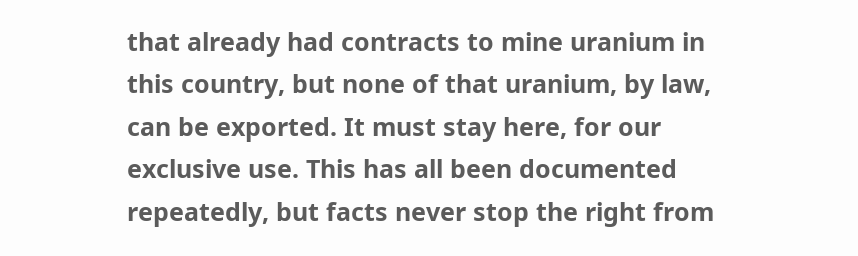that already had contracts to mine uranium in this country, but none of that uranium, by law, can be exported. It must stay here, for our exclusive use. This has all been documented repeatedly, but facts never stop the right from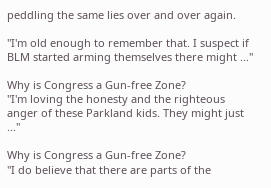peddling the same lies over and over again.

"I'm old enough to remember that. I suspect if BLM started arming themselves there might ..."

Why is Congress a Gun-free Zone?
"I'm loving the honesty and the righteous anger of these Parkland kids. They might just ..."

Why is Congress a Gun-free Zone?
"I do believe that there are parts of the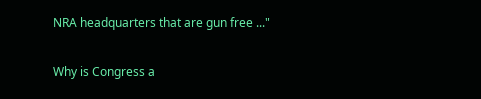NRA headquarters that are gun free ..."

Why is Congress a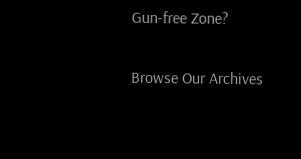Gun-free Zone?

Browse Our Archives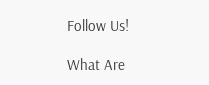Follow Us!

What Are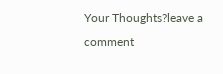Your Thoughts?leave a comment